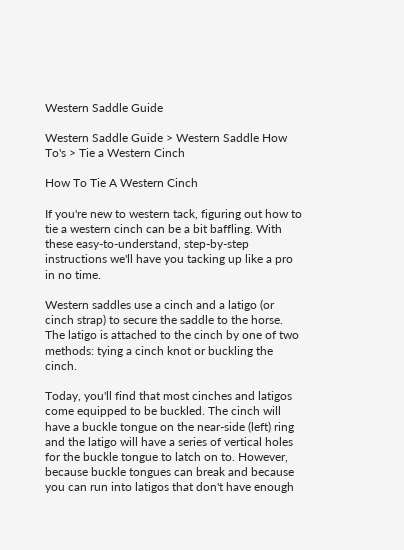Western Saddle Guide

Western Saddle Guide > Western Saddle How To's > Tie a Western Cinch

How To Tie A Western Cinch

If you're new to western tack, figuring out how to tie a western cinch can be a bit baffling. With these easy-to-understand, step-by-step instructions we'll have you tacking up like a pro in no time.

Western saddles use a cinch and a latigo (or cinch strap) to secure the saddle to the horse. The latigo is attached to the cinch by one of two methods: tying a cinch knot or buckling the cinch.

Today, you'll find that most cinches and latigos come equipped to be buckled. The cinch will have a buckle tongue on the near-side (left) ring and the latigo will have a series of vertical holes for the buckle tongue to latch on to. However, because buckle tongues can break and because you can run into latigos that don't have enough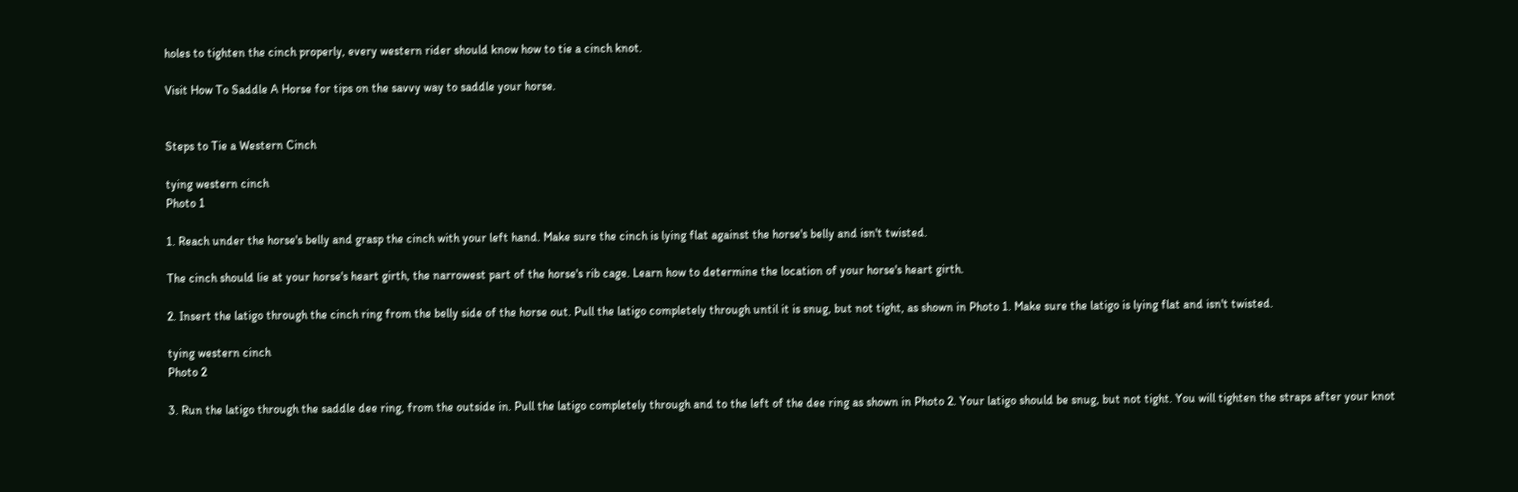holes to tighten the cinch properly, every western rider should know how to tie a cinch knot.

Visit How To Saddle A Horse for tips on the savvy way to saddle your horse.


Steps to Tie a Western Cinch

tying western cinch
Photo 1

1. Reach under the horse's belly and grasp the cinch with your left hand. Make sure the cinch is lying flat against the horse's belly and isn't twisted.

The cinch should lie at your horse's heart girth, the narrowest part of the horse's rib cage. Learn how to determine the location of your horse's heart girth.

2. Insert the latigo through the cinch ring from the belly side of the horse out. Pull the latigo completely through until it is snug, but not tight, as shown in Photo 1. Make sure the latigo is lying flat and isn't twisted.

tying western cinch
Photo 2

3. Run the latigo through the saddle dee ring, from the outside in. Pull the latigo completely through and to the left of the dee ring as shown in Photo 2. Your latigo should be snug, but not tight. You will tighten the straps after your knot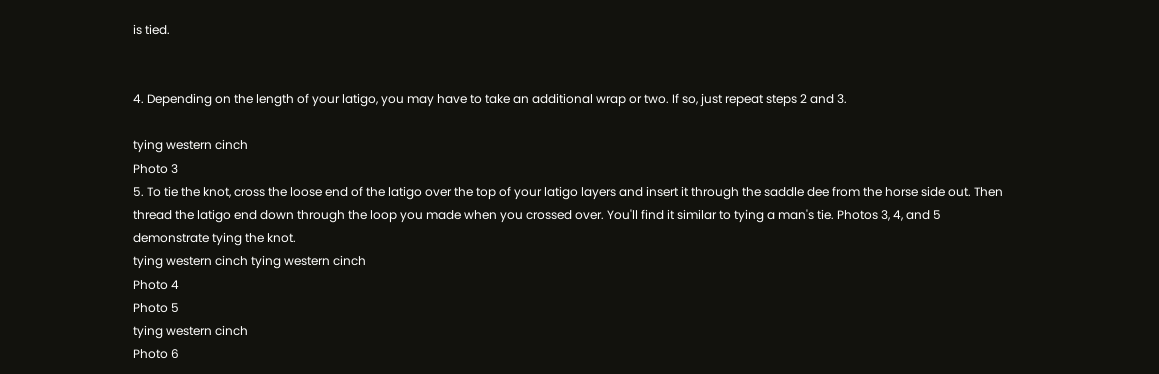is tied.


4. Depending on the length of your latigo, you may have to take an additional wrap or two. If so, just repeat steps 2 and 3.

tying western cinch
Photo 3
5. To tie the knot, cross the loose end of the latigo over the top of your latigo layers and insert it through the saddle dee from the horse side out. Then thread the latigo end down through the loop you made when you crossed over. You'll find it similar to tying a man's tie. Photos 3, 4, and 5 demonstrate tying the knot.
tying western cinch tying western cinch
Photo 4
Photo 5
tying western cinch
Photo 6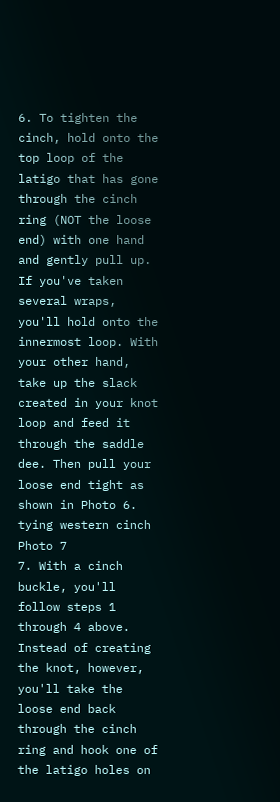6. To tighten the cinch, hold onto the top loop of the latigo that has gone through the cinch ring (NOT the loose end) with one hand and gently pull up. If you've taken several wraps, you'll hold onto the innermost loop. With your other hand, take up the slack created in your knot loop and feed it through the saddle dee. Then pull your loose end tight as shown in Photo 6.
tying western cinch
Photo 7
7. With a cinch buckle, you'll follow steps 1 through 4 above. Instead of creating the knot, however, you'll take the loose end back through the cinch ring and hook one of the latigo holes on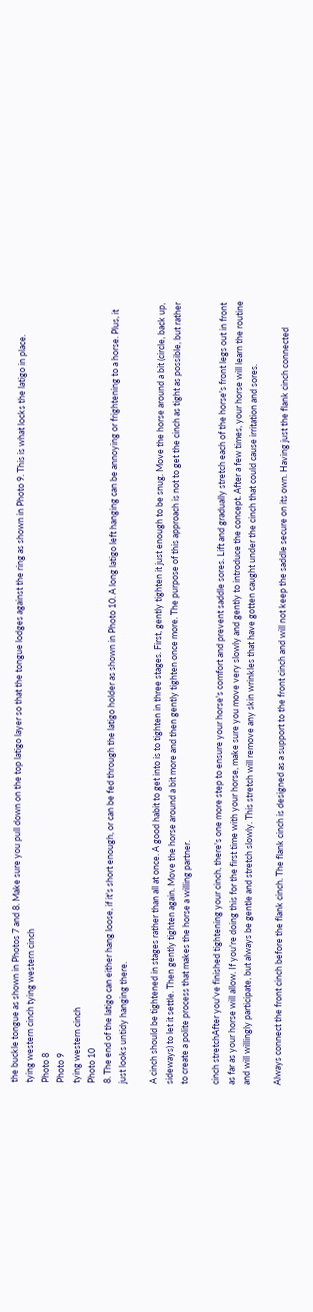the buckle tongue as shown in Photos 7 and 8. Make sure you pull down on the top latigo layer so that the tongue lodges against the ring as shown in Photo 9. This is what locks the latigo in place.
tying western cinch tying western cinch
Photo 8
Photo 9
tying western cinch
Photo 10
8. The end of the latigo can either hang loose, if it's short enough, or can be fed through the latigo holder as shown in Photo 10. A long latigo left hanging can be annoying or frightening to a horse. Plus, it just looks untidy hanging there.

A cinch should be tightened in stages rather than all at once. A good habit to get into is to tighten in three stages. First, gently tighten it just enough to be snug. Move the horse around a bit (circle, back up, sideways) to let it settle. Then gently tighten again. Move the horse around a bit more and then gently tighten once more. The purpose of this approach is not to get the cinch as tight as possible, but rather to create a polite process that makes the horse a willing partner.

cinch stretchAfter you've finished tightening your cinch, there's one more step to ensure your horse's comfort and prevent saddle sores. Lift and gradually stretch each of the horse's front legs out in front as far as your horse will allow. If you're doing this for the first time with your horse, make sure you move very slowly and gently to introduce the concept. After a few times, your horse will learn the routine and will willingly participate, but always be gentle and stretch slowly. This stretch will remove any skin wrinkles that have gotten caught under the cinch that could cause irritation and sores.

Always connect the front cinch before the flank cinch. The flank cinch is designed as a support to the front cinch and will not keep the saddle secure on its own. Having just the flank cinch connected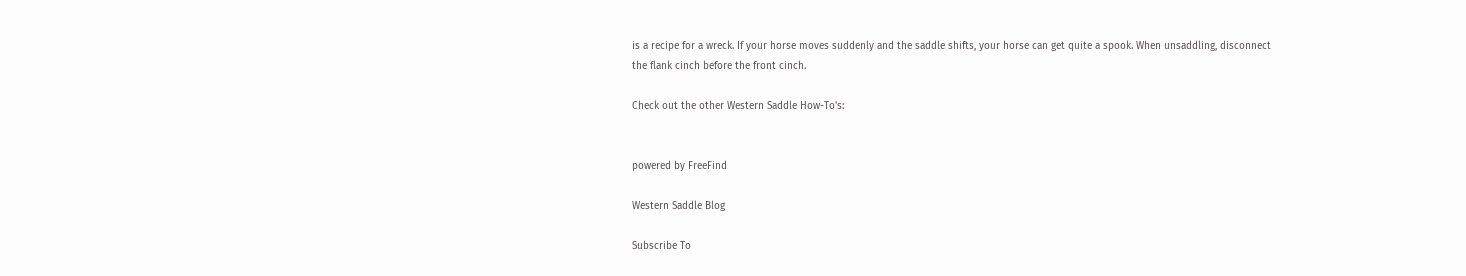is a recipe for a wreck. If your horse moves suddenly and the saddle shifts, your horse can get quite a spook. When unsaddling, disconnect the flank cinch before the front cinch.

Check out the other Western Saddle How-To's:


powered by FreeFind

Western Saddle Blog

Subscribe To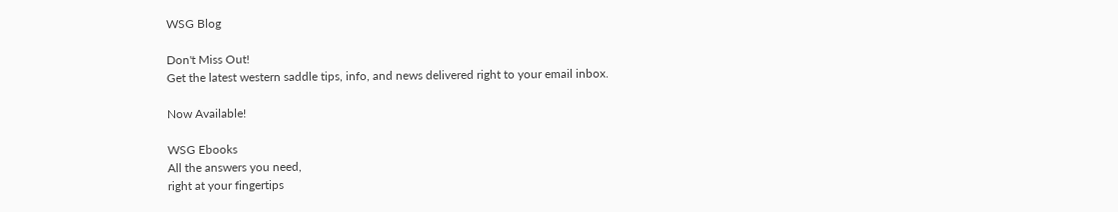WSG Blog

Don't Miss Out!
Get the latest western saddle tips, info, and news delivered right to your email inbox.

Now Available!

WSG Ebooks
All the answers you need,
right at your fingertips